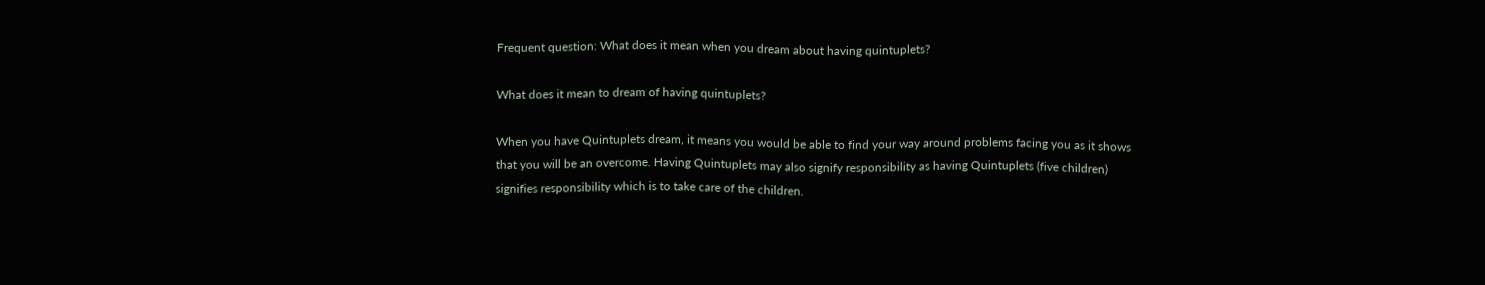Frequent question: What does it mean when you dream about having quintuplets?

What does it mean to dream of having quintuplets?

When you have Quintuplets dream, it means you would be able to find your way around problems facing you as it shows that you will be an overcome. Having Quintuplets may also signify responsibility as having Quintuplets (five children) signifies responsibility which is to take care of the children.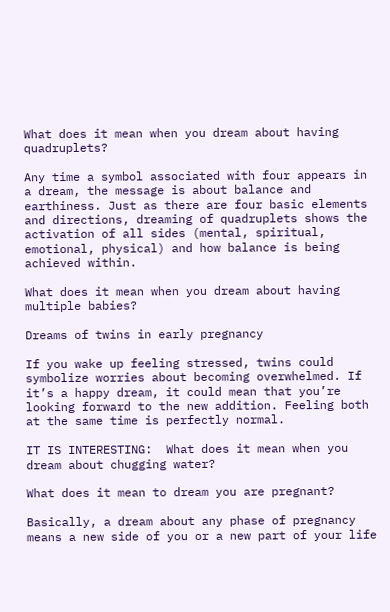What does it mean when you dream about having quadruplets?

Any time a symbol associated with four appears in a dream, the message is about balance and earthiness. Just as there are four basic elements and directions, dreaming of quadruplets shows the activation of all sides (mental, spiritual, emotional, physical) and how balance is being achieved within.

What does it mean when you dream about having multiple babies?

Dreams of twins in early pregnancy

If you wake up feeling stressed, twins could symbolize worries about becoming overwhelmed. If it’s a happy dream, it could mean that you’re looking forward to the new addition. Feeling both at the same time is perfectly normal.

IT IS INTERESTING:  What does it mean when you dream about chugging water?

What does it mean to dream you are pregnant?

Basically, a dream about any phase of pregnancy means a new side of you or a new part of your life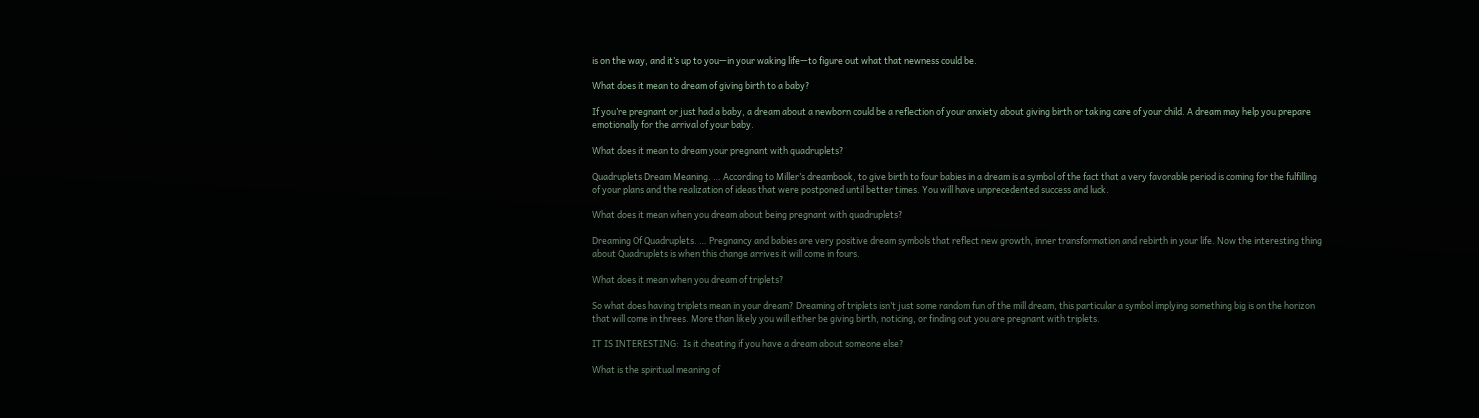is on the way, and it’s up to you—in your waking life—to figure out what that newness could be.

What does it mean to dream of giving birth to a baby?

If you’re pregnant or just had a baby, a dream about a newborn could be a reflection of your anxiety about giving birth or taking care of your child. A dream may help you prepare emotionally for the arrival of your baby.

What does it mean to dream your pregnant with quadruplets?

Quadruplets Dream Meaning. … According to Miller’s dreambook, to give birth to four babies in a dream is a symbol of the fact that a very favorable period is coming for the fulfilling of your plans and the realization of ideas that were postponed until better times. You will have unprecedented success and luck.

What does it mean when you dream about being pregnant with quadruplets?

Dreaming Of Quadruplets. … Pregnancy and babies are very positive dream symbols that reflect new growth, inner transformation and rebirth in your life. Now the interesting thing about Quadruplets is when this change arrives it will come in fours.

What does it mean when you dream of triplets?

So what does having triplets mean in your dream? Dreaming of triplets isn’t just some random fun of the mill dream, this particular a symbol implying something big is on the horizon that will come in threes. More than likely you will either be giving birth, noticing, or finding out you are pregnant with triplets.

IT IS INTERESTING:  Is it cheating if you have a dream about someone else?

What is the spiritual meaning of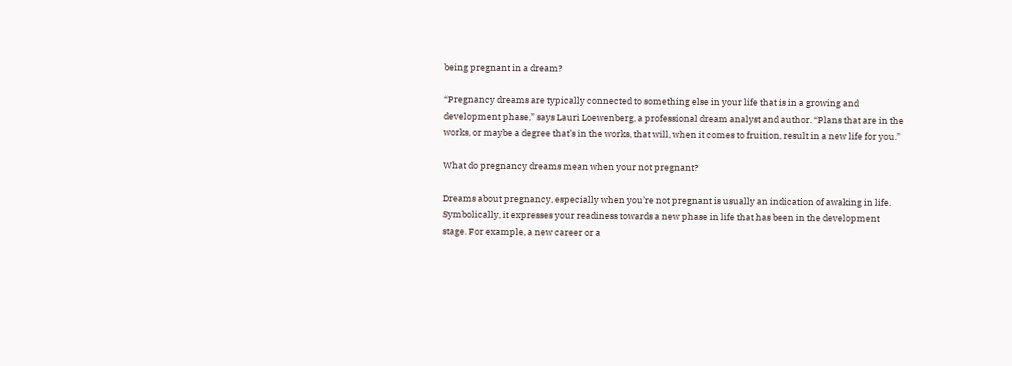being pregnant in a dream?

“Pregnancy dreams are typically connected to something else in your life that is in a growing and development phase,” says Lauri Loewenberg, a professional dream analyst and author. “Plans that are in the works, or maybe a degree that’s in the works, that will, when it comes to fruition, result in a new life for you.”

What do pregnancy dreams mean when your not pregnant?

Dreams about pregnancy, especially when you’re not pregnant is usually an indication of awaking in life. Symbolically, it expresses your readiness towards a new phase in life that has been in the development stage. For example, a new career or a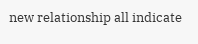new relationship all indicate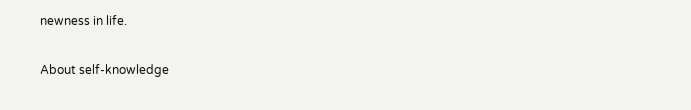newness in life.

About self-knowledge